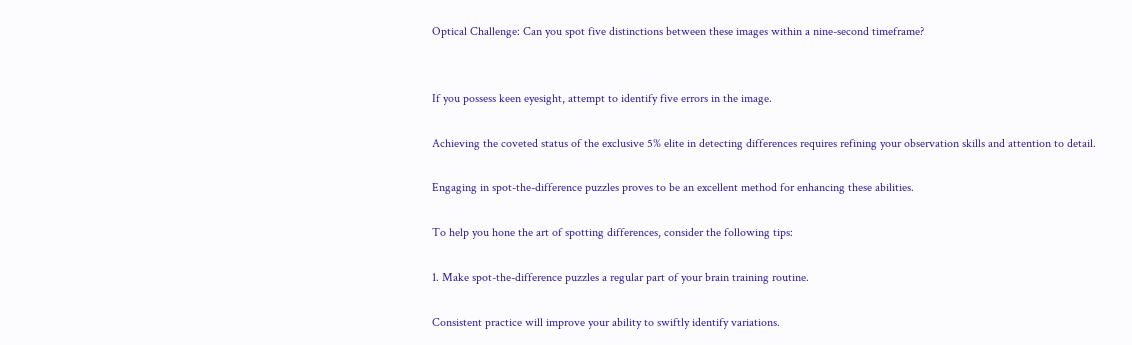Optical Challenge: Can you spot five distinctions between these images within a nine-second timeframe?


If you possess keen eyesight, attempt to identify five errors in the image.

Achieving the coveted status of the exclusive 5% elite in detecting differences requires refining your observation skills and attention to detail.

Engaging in spot-the-difference puzzles proves to be an excellent method for enhancing these abilities.

To help you hone the art of spotting differences, consider the following tips:

1. Make spot-the-difference puzzles a regular part of your brain training routine.

Consistent practice will improve your ability to swiftly identify variations.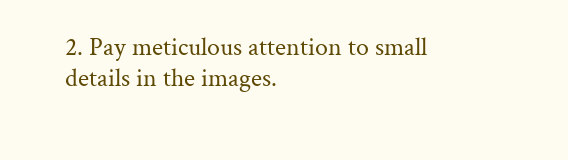2. Pay meticulous attention to small details in the images.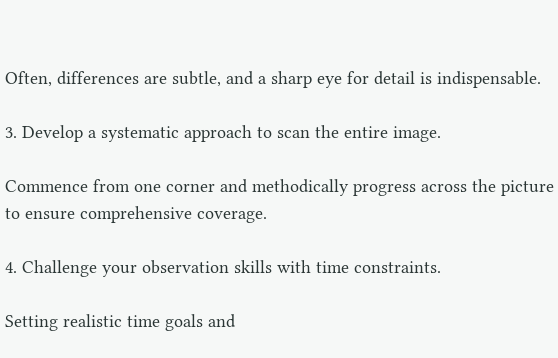Often, differences are subtle, and a sharp eye for detail is indispensable.

3. Develop a systematic approach to scan the entire image.

Commence from one corner and methodically progress across the picture to ensure comprehensive coverage.

4. Challenge your observation skills with time constraints.

Setting realistic time goals and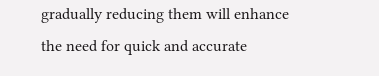gradually reducing them will enhance the need for quick and accurate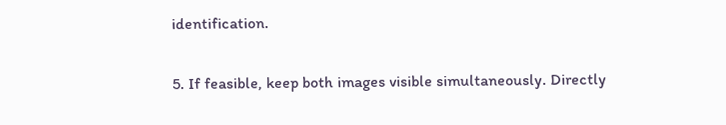identification.

5. If feasible, keep both images visible simultaneously. Directly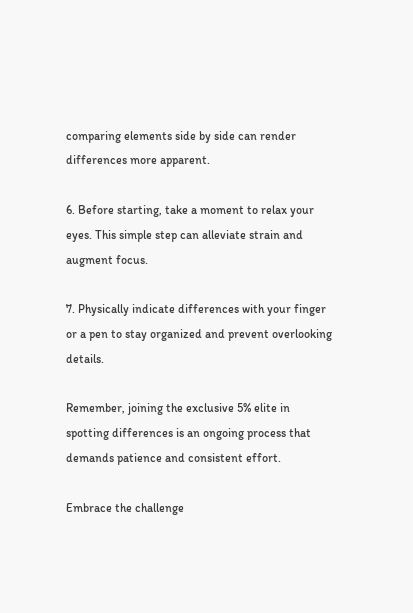comparing elements side by side can render differences more apparent.

6. Before starting, take a moment to relax your eyes. This simple step can alleviate strain and augment focus.

7. Physically indicate differences with your finger or a pen to stay organized and prevent overlooking details.

Remember, joining the exclusive 5% elite in spotting differences is an ongoing process that demands patience and consistent effort.

Embrace the challenge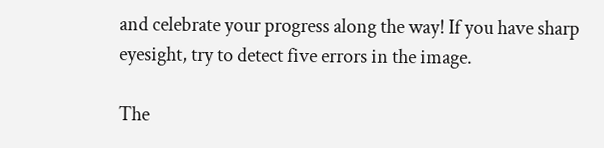and celebrate your progress along the way! If you have sharp eyesight, try to detect five errors in the image.

The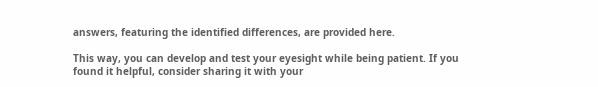answers, featuring the identified differences, are provided here.

This way, you can develop and test your eyesight while being patient. If you found it helpful, consider sharing it with your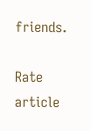friends.

Rate article